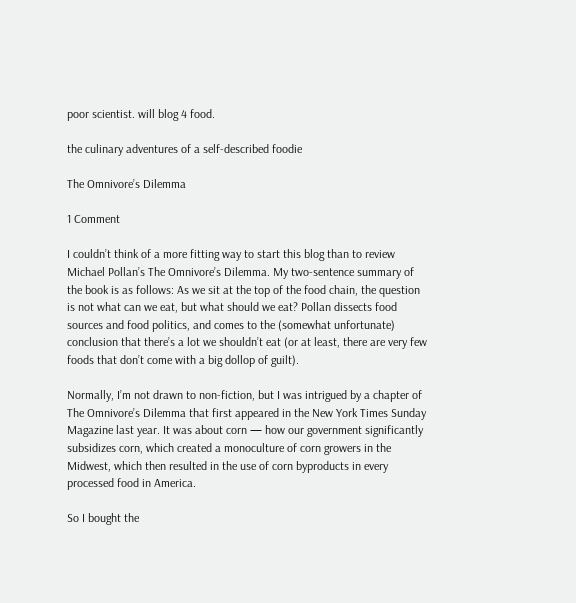poor scientist. will blog 4 food.

the culinary adventures of a self-described foodie

The Omnivore’s Dilemma

1 Comment

I couldn’t think of a more fitting way to start this blog than to review Michael Pollan’s The Omnivore’s Dilemma. My two-sentence summary of the book is as follows: As we sit at the top of the food chain, the question is not what can we eat, but what should we eat? Pollan dissects food sources and food politics, and comes to the (somewhat unfortunate) conclusion that there’s a lot we shouldn’t eat (or at least, there are very few foods that don’t come with a big dollop of guilt).

Normally, I’m not drawn to non-fiction, but I was intrigued by a chapter of The Omnivore’s Dilemma that first appeared in the New York Times Sunday Magazine last year. It was about corn — how our government significantly subsidizes corn, which created a monoculture of corn growers in the Midwest, which then resulted in the use of corn byproducts in every processed food in America.

So I bought the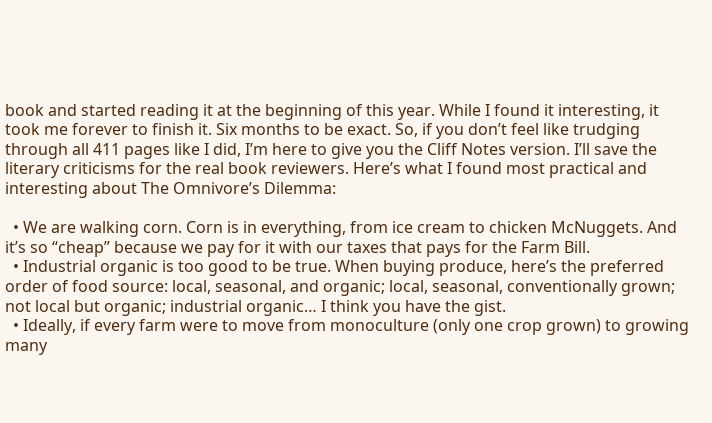book and started reading it at the beginning of this year. While I found it interesting, it took me forever to finish it. Six months to be exact. So, if you don’t feel like trudging through all 411 pages like I did, I’m here to give you the Cliff Notes version. I’ll save the literary criticisms for the real book reviewers. Here’s what I found most practical and interesting about The Omnivore’s Dilemma:

  • We are walking corn. Corn is in everything, from ice cream to chicken McNuggets. And it’s so “cheap” because we pay for it with our taxes that pays for the Farm Bill.
  • Industrial organic is too good to be true. When buying produce, here’s the preferred order of food source: local, seasonal, and organic; local, seasonal, conventionally grown; not local but organic; industrial organic… I think you have the gist.
  • Ideally, if every farm were to move from monoculture (only one crop grown) to growing many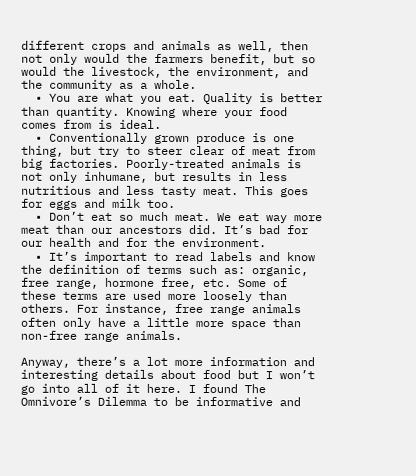different crops and animals as well, then not only would the farmers benefit, but so would the livestock, the environment, and the community as a whole.
  • You are what you eat. Quality is better than quantity. Knowing where your food comes from is ideal.
  • Conventionally grown produce is one thing, but try to steer clear of meat from big factories. Poorly-treated animals is not only inhumane, but results in less nutritious and less tasty meat. This goes for eggs and milk too.
  • Don’t eat so much meat. We eat way more meat than our ancestors did. It’s bad for our health and for the environment.
  • It’s important to read labels and know the definition of terms such as: organic, free range, hormone free, etc. Some of these terms are used more loosely than others. For instance, free range animals often only have a little more space than non-free range animals.

Anyway, there’s a lot more information and interesting details about food but I won’t go into all of it here. I found The Omnivore’s Dilemma to be informative and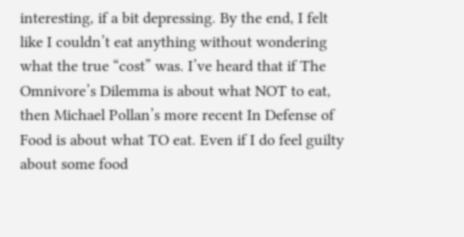interesting, if a bit depressing. By the end, I felt like I couldn’t eat anything without wondering what the true “cost” was. I’ve heard that if The Omnivore’s Dilemma is about what NOT to eat, then Michael Pollan’s more recent In Defense of Food is about what TO eat. Even if I do feel guilty about some food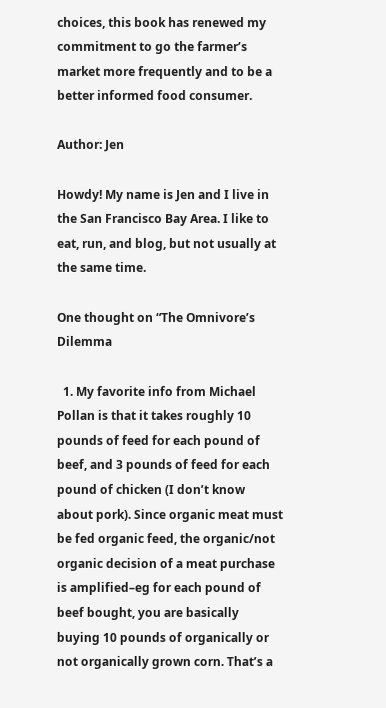choices, this book has renewed my commitment to go the farmer’s market more frequently and to be a better informed food consumer.

Author: Jen

Howdy! My name is Jen and I live in the San Francisco Bay Area. I like to eat, run, and blog, but not usually at the same time.

One thought on “The Omnivore’s Dilemma

  1. My favorite info from Michael Pollan is that it takes roughly 10 pounds of feed for each pound of beef, and 3 pounds of feed for each pound of chicken (I don’t know about pork). Since organic meat must be fed organic feed, the organic/not organic decision of a meat purchase is amplified–eg for each pound of beef bought, you are basically buying 10 pounds of organically or not organically grown corn. That’s a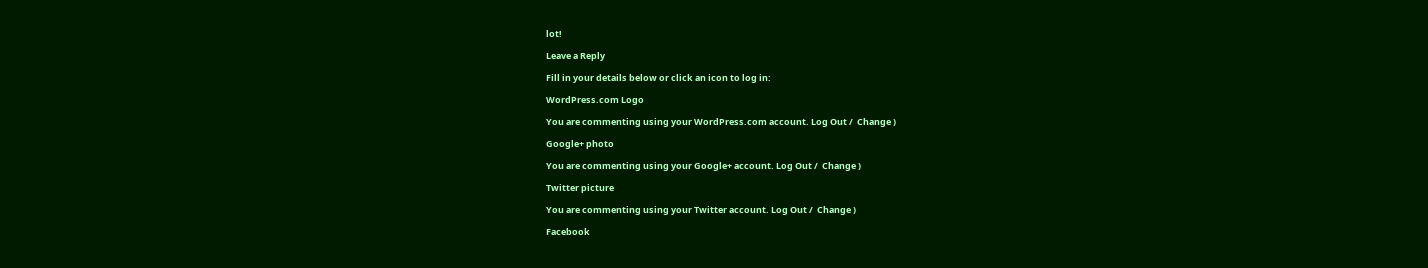lot!

Leave a Reply

Fill in your details below or click an icon to log in:

WordPress.com Logo

You are commenting using your WordPress.com account. Log Out /  Change )

Google+ photo

You are commenting using your Google+ account. Log Out /  Change )

Twitter picture

You are commenting using your Twitter account. Log Out /  Change )

Facebook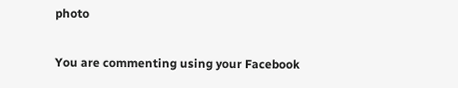photo

You are commenting using your Facebook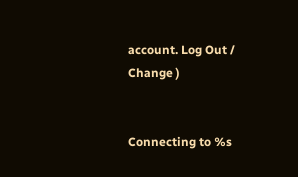account. Log Out /  Change )


Connecting to %s